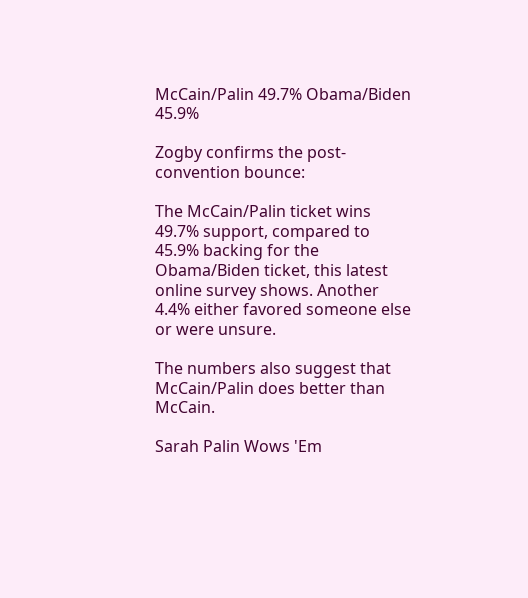McCain/Palin 49.7% Obama/Biden 45.9%

Zogby confirms the post-convention bounce:

The McCain/Palin ticket wins 49.7% support, compared to 45.9% backing for the Obama/Biden ticket, this latest online survey shows. Another 4.4% either favored someone else or were unsure.

The numbers also suggest that McCain/Palin does better than McCain.

Sarah Palin Wows 'Em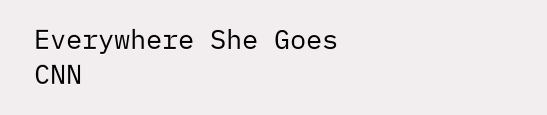Everywhere She Goes
CNN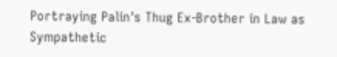Portraying Palin's Thug Ex-Brother in Law as Sympathetic